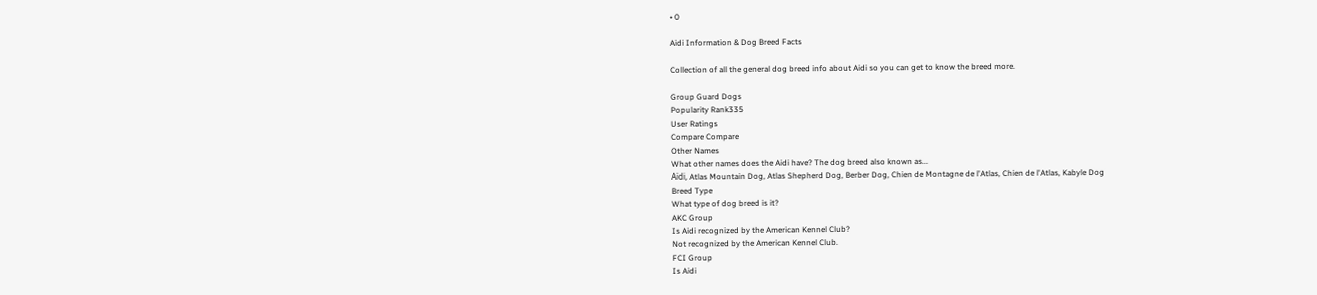• 0

Aidi Information & Dog Breed Facts

Collection of all the general dog breed info about Aidi so you can get to know the breed more.

Group Guard Dogs
Popularity Rank335
User Ratings
Compare Compare
Other Names
What other names does the Aidi have? The dog breed also known as...
Aïdi, Atlas Mountain Dog, Atlas Shepherd Dog, Berber Dog, Chien de Montagne de l'Atlas, Chien de l'Atlas, Kabyle Dog
Breed Type
What type of dog breed is it?
AKC Group
Is Aidi recognized by the American Kennel Club?
Not recognized by the American Kennel Club.
FCI Group
Is Aidi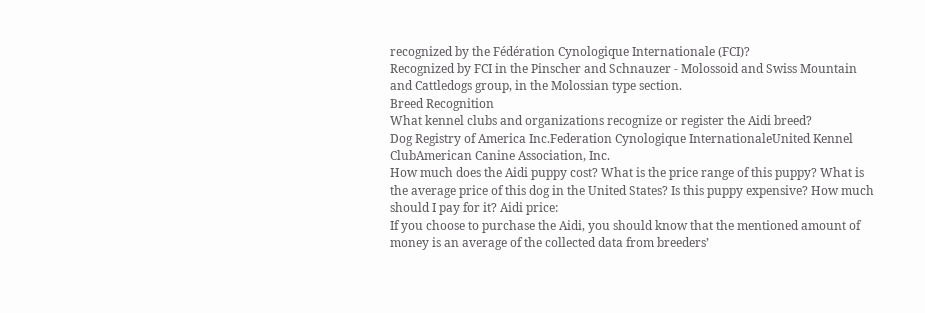recognized by the Fédération Cynologique Internationale (FCI)?
Recognized by FCI in the Pinscher and Schnauzer - Molossoid and Swiss Mountain and Cattledogs group, in the Molossian type section.
Breed Recognition
What kennel clubs and organizations recognize or register the Aidi breed?
Dog Registry of America Inc.Federation Cynologique InternationaleUnited Kennel ClubAmerican Canine Association, Inc.
How much does the Aidi puppy cost? What is the price range of this puppy? What is the average price of this dog in the United States? Is this puppy expensive? How much should I pay for it? Aidi price:
If you choose to purchase the Aidi, you should know that the mentioned amount of money is an average of the collected data from breeders’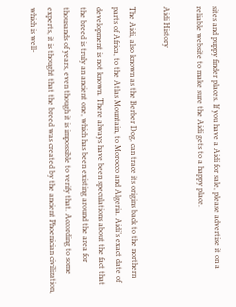sites and puppy finder places. If you have a Aidi for sale, please advertise it on a reliable website to make sure the Aidi gets to a happy place.

Aidi History

The Aidi, also known as the Berber Dog, can trace its origins back to the northern parts of Africa, to the Atlas Mountain, to Morocco and Algeria. Aidi’s exact date of development is not known. There always have been speculations about the fact that the breed is truly an ancient one, which has been existing around the area for thousands of years, even though it is impossible to verify that. According to some experts, it is thought that the breed was created by the ancient Phoenician civilization, which is well-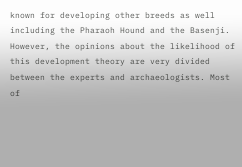known for developing other breeds as well including the Pharaoh Hound and the Basenji. However, the opinions about the likelihood of this development theory are very divided between the experts and archaeologists. Most of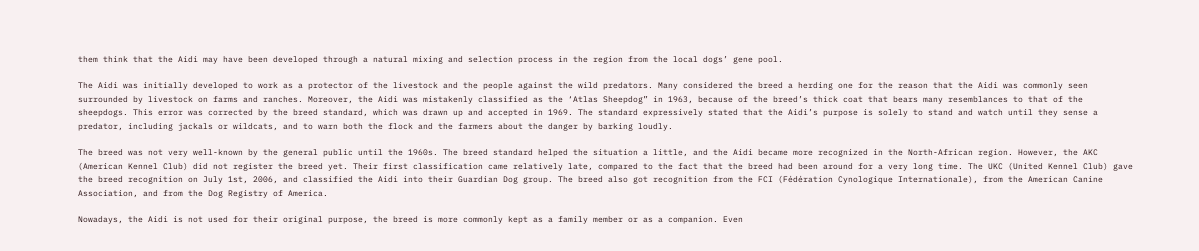them think that the Aidi may have been developed through a natural mixing and selection process in the region from the local dogs’ gene pool.

The Aidi was initially developed to work as a protector of the livestock and the people against the wild predators. Many considered the breed a herding one for the reason that the Aidi was commonly seen surrounded by livestock on farms and ranches. Moreover, the Aidi was mistakenly classified as the ‘Atlas Sheepdog” in 1963, because of the breed’s thick coat that bears many resemblances to that of the sheepdogs. This error was corrected by the breed standard, which was drawn up and accepted in 1969. The standard expressively stated that the Aidi’s purpose is solely to stand and watch until they sense a predator, including jackals or wildcats, and to warn both the flock and the farmers about the danger by barking loudly.

The breed was not very well-known by the general public until the 1960s. The breed standard helped the situation a little, and the Aidi became more recognized in the North-African region. However, the AKC (American Kennel Club) did not register the breed yet. Their first classification came relatively late, compared to the fact that the breed had been around for a very long time. The UKC (United Kennel Club) gave the breed recognition on July 1st, 2006, and classified the Aidi into their Guardian Dog group. The breed also got recognition from the FCI (Fédération Cynologique Internationale), from the American Canine Association, and from the Dog Registry of America.

Nowadays, the Aidi is not used for their original purpose, the breed is more commonly kept as a family member or as a companion. Even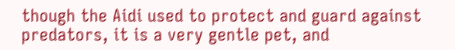though the Aidi used to protect and guard against predators, it is a very gentle pet, and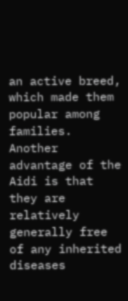an active breed, which made them popular among families. Another advantage of the Aidi is that they are relatively generally free of any inherited diseases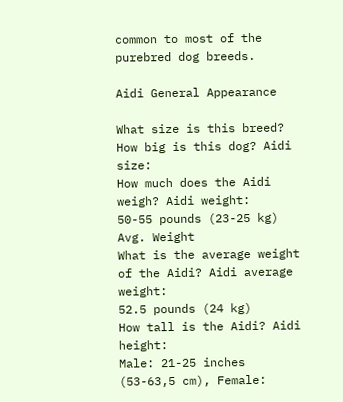common to most of the purebred dog breeds.

Aidi General Appearance

What size is this breed? How big is this dog? Aidi size:
How much does the Aidi weigh? Aidi weight:
50-55 pounds (23-25 kg)
Avg. Weight
What is the average weight of the Aidi? Aidi average weight:
52.5 pounds (24 kg)
How tall is the Aidi? Aidi height:
Male: 21-25 inches (53-63,5 cm), Female: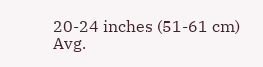20-24 inches (51-61 cm)
Avg.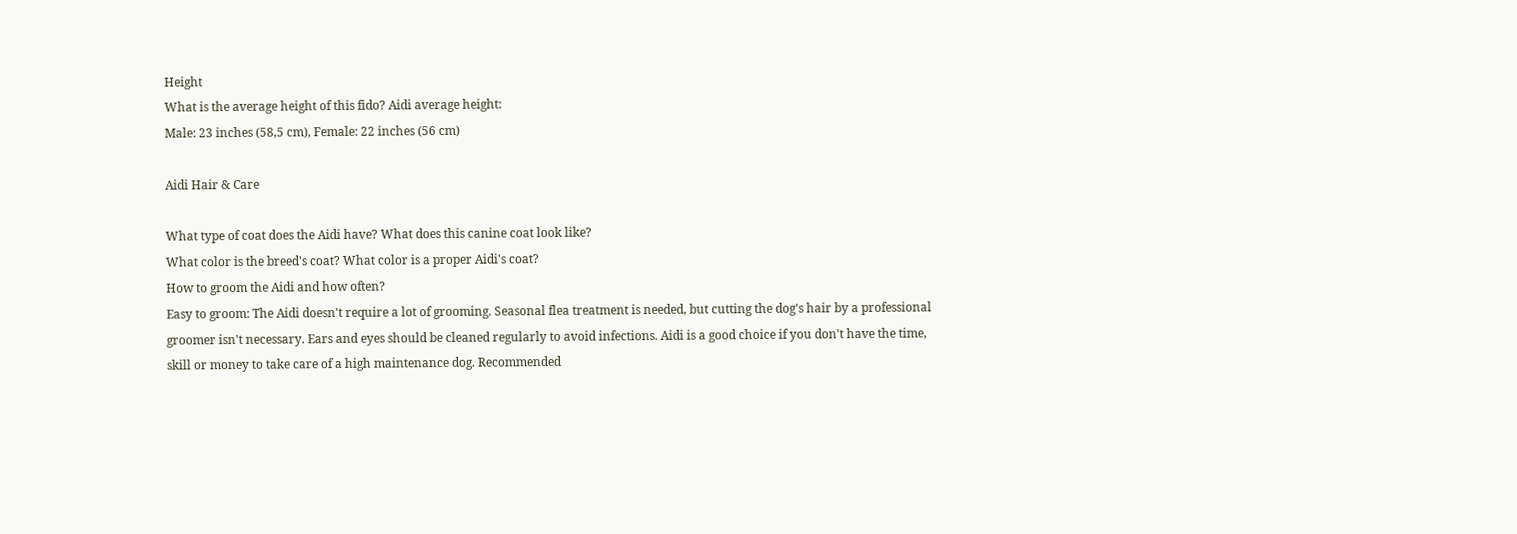Height
What is the average height of this fido? Aidi average height:
Male: 23 inches (58,5 cm), Female: 22 inches (56 cm)

Aidi Hair & Care

What type of coat does the Aidi have? What does this canine coat look like?
What color is the breed's coat? What color is a proper Aidi's coat?
How to groom the Aidi and how often?
Easy to groom: The Aidi doesn't require a lot of grooming. Seasonal flea treatment is needed, but cutting the dog's hair by a professional groomer isn't necessary. Ears and eyes should be cleaned regularly to avoid infections. Aidi is a good choice if you don't have the time, skill or money to take care of a high maintenance dog. Recommended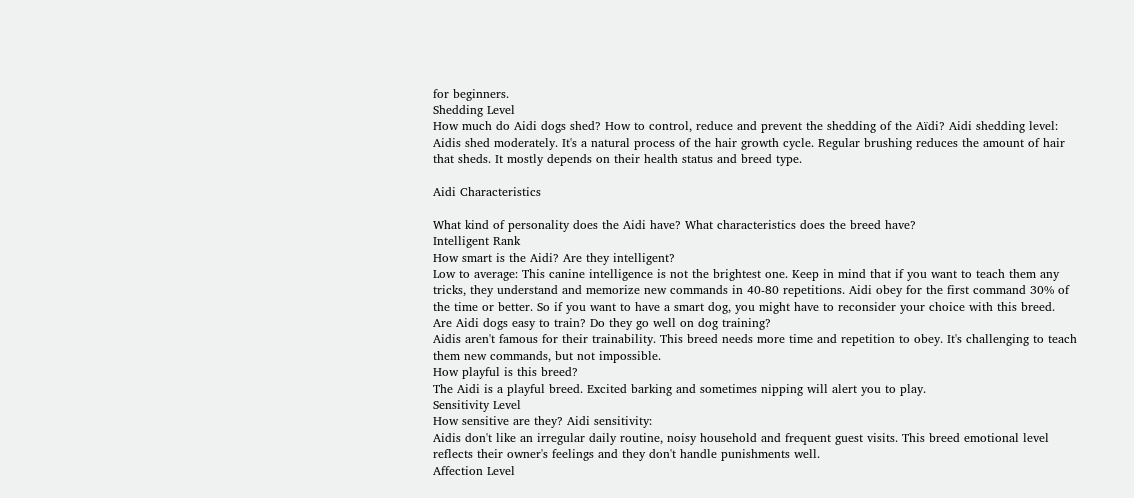for beginners.
Shedding Level
How much do Aidi dogs shed? How to control, reduce and prevent the shedding of the Aïdi? Aidi shedding level:
Aidis shed moderately. It's a natural process of the hair growth cycle. Regular brushing reduces the amount of hair that sheds. It mostly depends on their health status and breed type.

Aidi Characteristics

What kind of personality does the Aidi have? What characteristics does the breed have?
Intelligent Rank
How smart is the Aidi? Are they intelligent?
Low to average: This canine intelligence is not the brightest one. Keep in mind that if you want to teach them any tricks, they understand and memorize new commands in 40-80 repetitions. Aidi obey for the first command 30% of the time or better. So if you want to have a smart dog, you might have to reconsider your choice with this breed.
Are Aidi dogs easy to train? Do they go well on dog training?
Aidis aren't famous for their trainability. This breed needs more time and repetition to obey. It's challenging to teach them new commands, but not impossible.
How playful is this breed?
The Aidi is a playful breed. Excited barking and sometimes nipping will alert you to play.
Sensitivity Level
How sensitive are they? Aidi sensitivity:
Aidis don't like an irregular daily routine, noisy household and frequent guest visits. This breed emotional level reflects their owner's feelings and they don't handle punishments well.
Affection Level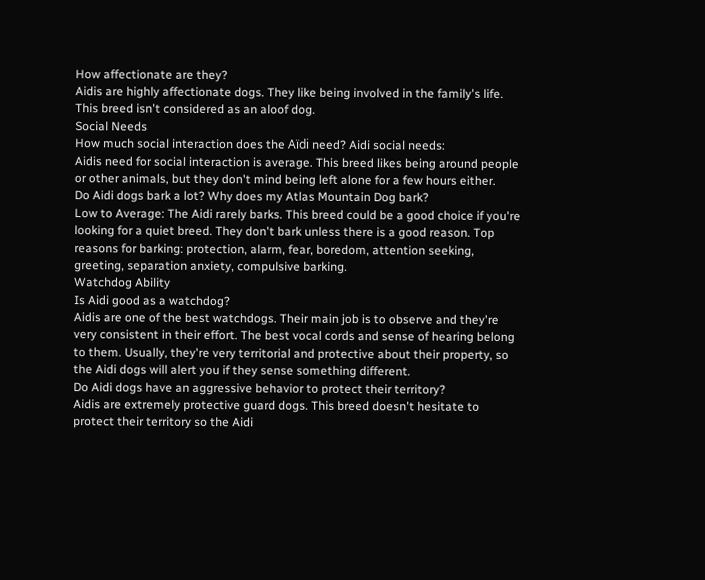How affectionate are they?
Aidis are highly affectionate dogs. They like being involved in the family's life. This breed isn't considered as an aloof dog.
Social Needs
How much social interaction does the Aïdi need? Aidi social needs:
Aidis need for social interaction is average. This breed likes being around people or other animals, but they don't mind being left alone for a few hours either.
Do Aidi dogs bark a lot? Why does my Atlas Mountain Dog bark?
Low to Average: The Aidi rarely barks. This breed could be a good choice if you're looking for a quiet breed. They don't bark unless there is a good reason. Top reasons for barking: protection, alarm, fear, boredom, attention seeking, greeting, separation anxiety, compulsive barking.
Watchdog Ability
Is Aidi good as a watchdog?
Aidis are one of the best watchdogs. Their main job is to observe and they're very consistent in their effort. The best vocal cords and sense of hearing belong to them. Usually, they're very territorial and protective about their property, so the Aidi dogs will alert you if they sense something different.
Do Aidi dogs have an aggressive behavior to protect their territory?
Aidis are extremely protective guard dogs. This breed doesn't hesitate to protect their territory so the Aidi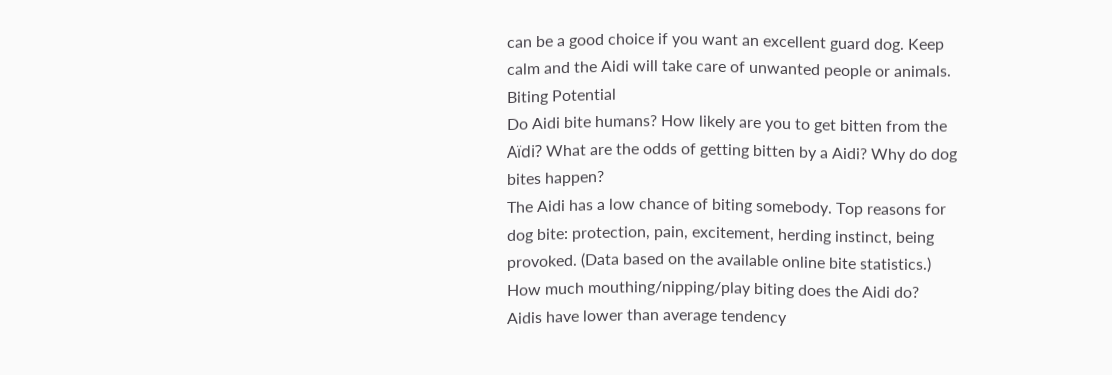can be a good choice if you want an excellent guard dog. Keep calm and the Aidi will take care of unwanted people or animals.
Biting Potential
Do Aidi bite humans? How likely are you to get bitten from the Aïdi? What are the odds of getting bitten by a Aidi? Why do dog bites happen?
The Aidi has a low chance of biting somebody. Top reasons for dog bite: protection, pain, excitement, herding instinct, being provoked. (Data based on the available online bite statistics.)
How much mouthing/nipping/play biting does the Aidi do?
Aidis have lower than average tendency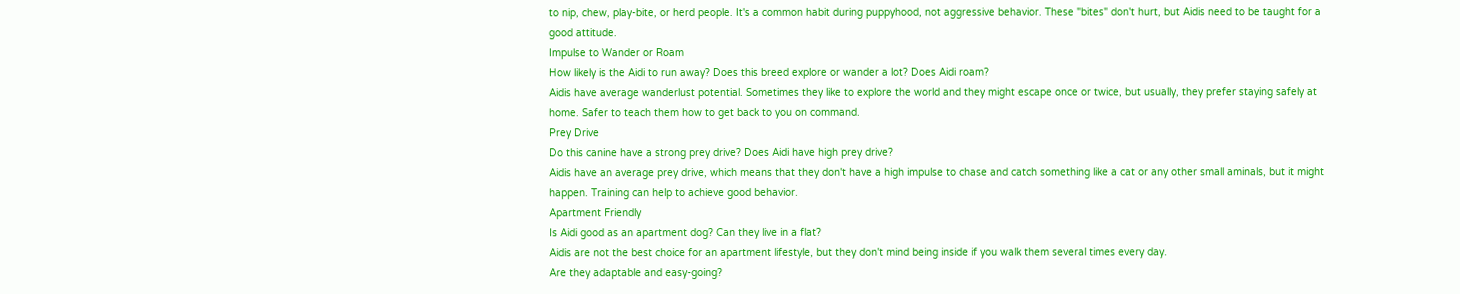to nip, chew, play-bite, or herd people. It's a common habit during puppyhood, not aggressive behavior. These "bites" don't hurt, but Aidis need to be taught for a good attitude.
Impulse to Wander or Roam
How likely is the Aidi to run away? Does this breed explore or wander a lot? Does Aidi roam?
Aidis have average wanderlust potential. Sometimes they like to explore the world and they might escape once or twice, but usually, they prefer staying safely at home. Safer to teach them how to get back to you on command.
Prey Drive
Do this canine have a strong prey drive? Does Aidi have high prey drive?
Aidis have an average prey drive, which means that they don't have a high impulse to chase and catch something like a cat or any other small aminals, but it might happen. Training can help to achieve good behavior.
Apartment Friendly
Is Aidi good as an apartment dog? Can they live in a flat?
Aidis are not the best choice for an apartment lifestyle, but they don't mind being inside if you walk them several times every day.
Are they adaptable and easy-going?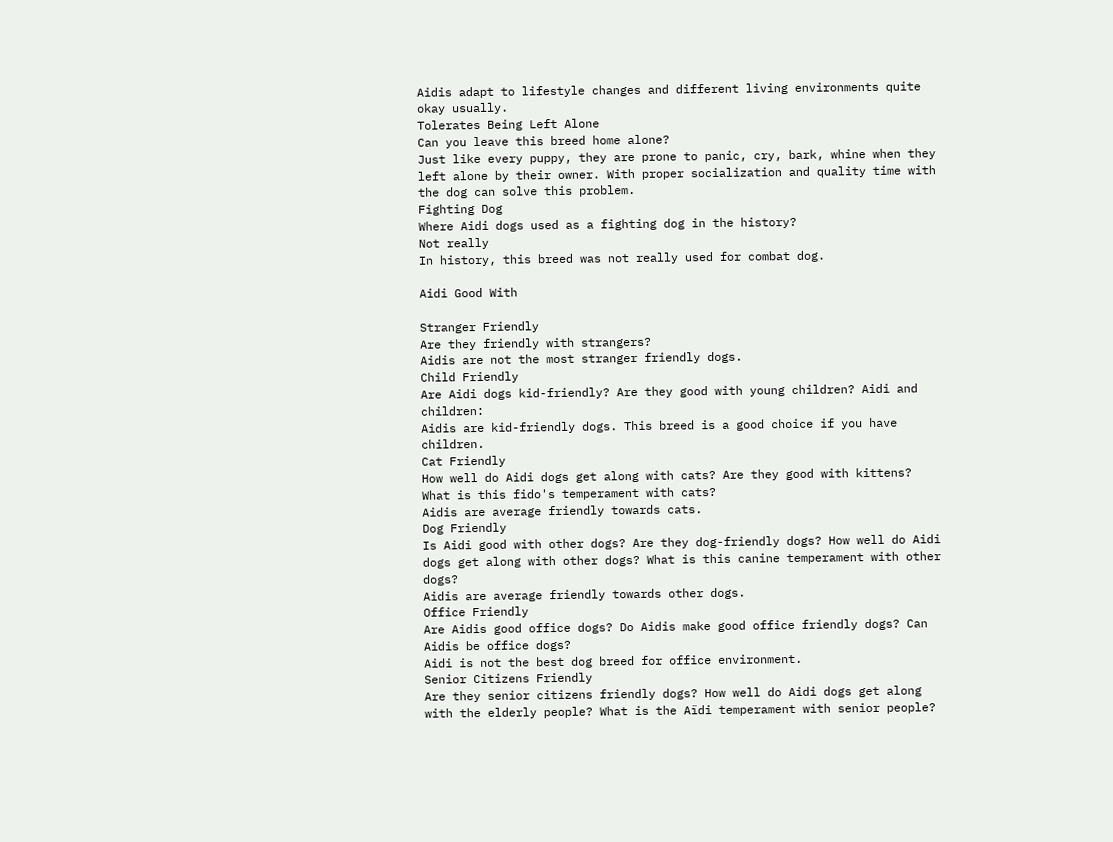Aidis adapt to lifestyle changes and different living environments quite okay usually.
Tolerates Being Left Alone
Can you leave this breed home alone?
Just like every puppy, they are prone to panic, cry, bark, whine when they left alone by their owner. With proper socialization and quality time with the dog can solve this problem.
Fighting Dog
Where Aidi dogs used as a fighting dog in the history?
Not really
In history, this breed was not really used for combat dog.

Aidi Good With

Stranger Friendly
Are they friendly with strangers?
Aidis are not the most stranger friendly dogs.
Child Friendly
Are Aidi dogs kid-friendly? Are they good with young children? Aidi and children:
Aidis are kid-friendly dogs. This breed is a good choice if you have children.
Cat Friendly
How well do Aidi dogs get along with cats? Are they good with kittens? What is this fido's temperament with cats?
Aidis are average friendly towards cats.
Dog Friendly
Is Aidi good with other dogs? Are they dog-friendly dogs? How well do Aidi dogs get along with other dogs? What is this canine temperament with other dogs?
Aidis are average friendly towards other dogs.
Office Friendly
Are Aidis good office dogs? Do Aidis make good office friendly dogs? Can Aidis be office dogs?
Aidi is not the best dog breed for office environment.
Senior Citizens Friendly
Are they senior citizens friendly dogs? How well do Aidi dogs get along with the elderly people? What is the Aïdi temperament with senior people?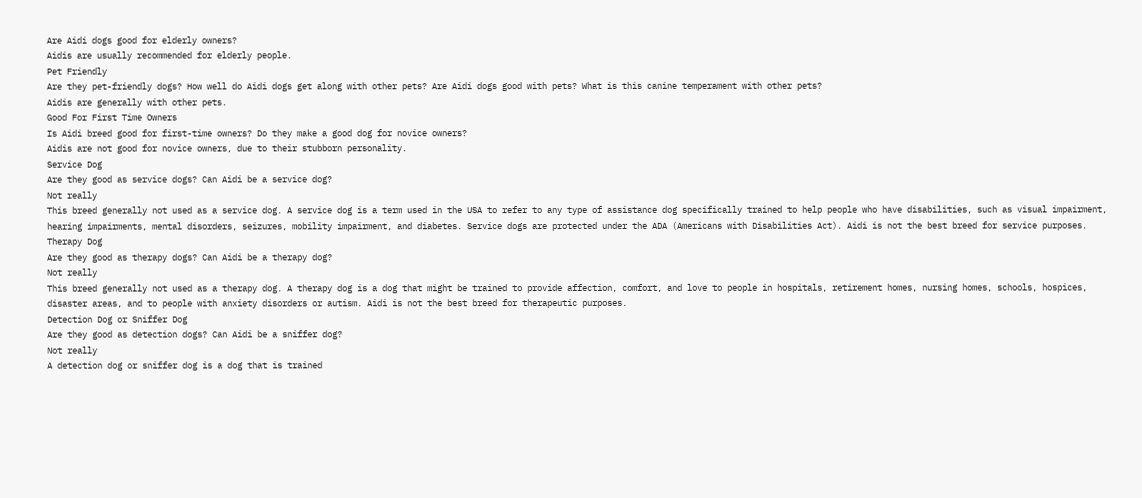Are Aidi dogs good for elderly owners?
Aidis are usually recommended for elderly people.
Pet Friendly
Are they pet-friendly dogs? How well do Aidi dogs get along with other pets? Are Aidi dogs good with pets? What is this canine temperament with other pets?
Aidis are generally with other pets.
Good For First Time Owners
Is Aidi breed good for first-time owners? Do they make a good dog for novice owners?
Aidis are not good for novice owners, due to their stubborn personality.
Service Dog
Are they good as service dogs? Can Aidi be a service dog?
Not really
This breed generally not used as a service dog. A service dog is a term used in the USA to refer to any type of assistance dog specifically trained to help people who have disabilities, such as visual impairment, hearing impairments, mental disorders, seizures, mobility impairment, and diabetes. Service dogs are protected under the ADA (Americans with Disabilities Act). Aidi is not the best breed for service purposes.
Therapy Dog
Are they good as therapy dogs? Can Aidi be a therapy dog?
Not really
This breed generally not used as a therapy dog. A therapy dog is a dog that might be trained to provide affection, comfort, and love to people in hospitals, retirement homes, nursing homes, schools, hospices, disaster areas, and to people with anxiety disorders or autism. Aidi is not the best breed for therapeutic purposes.
Detection Dog or Sniffer Dog
Are they good as detection dogs? Can Aidi be a sniffer dog?
Not really
A detection dog or sniffer dog is a dog that is trained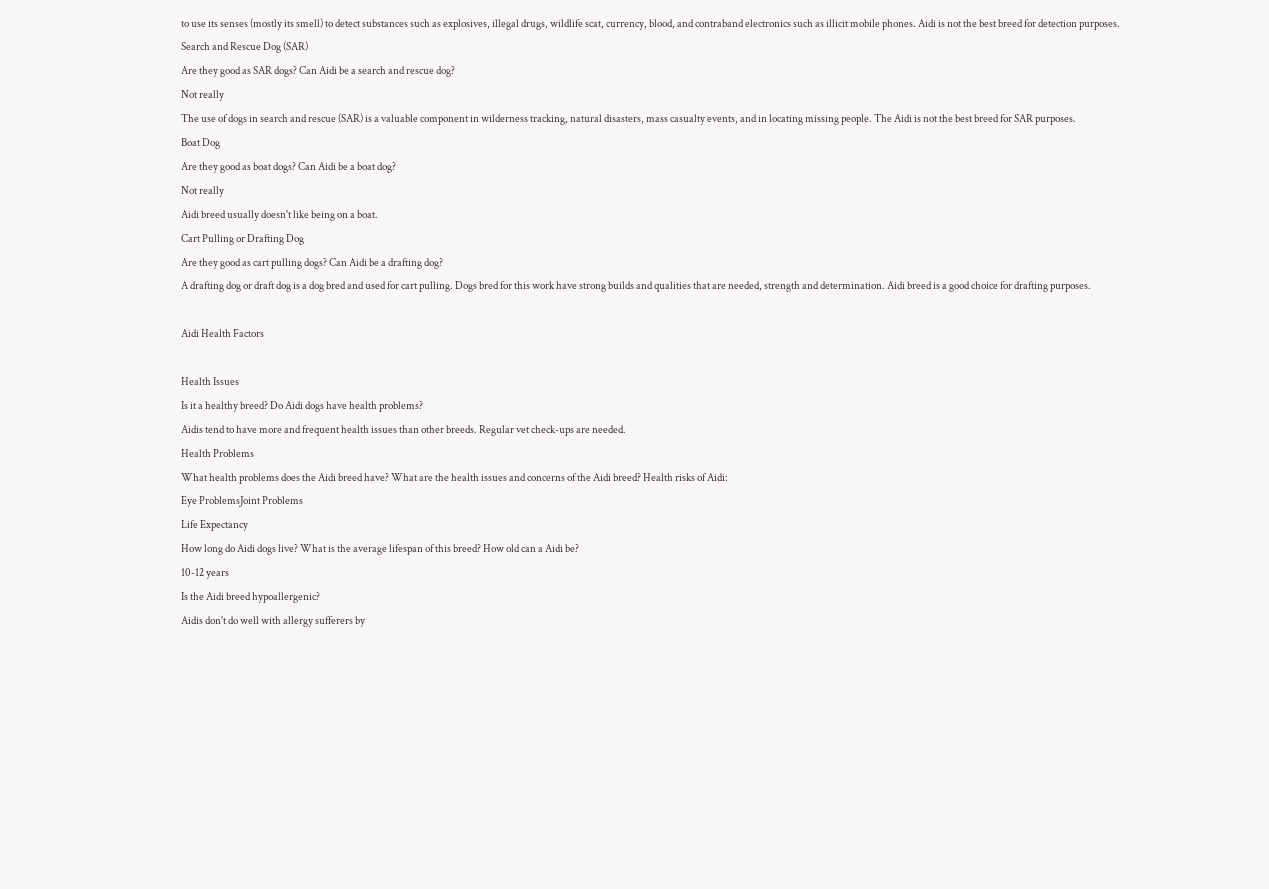to use its senses (mostly its smell) to detect substances such as explosives, illegal drugs, wildlife scat, currency, blood, and contraband electronics such as illicit mobile phones. Aidi is not the best breed for detection purposes.
Search and Rescue Dog (SAR)
Are they good as SAR dogs? Can Aidi be a search and rescue dog?
Not really
The use of dogs in search and rescue (SAR) is a valuable component in wilderness tracking, natural disasters, mass casualty events, and in locating missing people. The Aidi is not the best breed for SAR purposes.
Boat Dog
Are they good as boat dogs? Can Aidi be a boat dog?
Not really
Aidi breed usually doesn't like being on a boat.
Cart Pulling or Drafting Dog
Are they good as cart pulling dogs? Can Aidi be a drafting dog?
A drafting dog or draft dog is a dog bred and used for cart pulling. Dogs bred for this work have strong builds and qualities that are needed, strength and determination. Aidi breed is a good choice for drafting purposes.

Aidi Health Factors

Health Issues
Is it a healthy breed? Do Aidi dogs have health problems?
Aidis tend to have more and frequent health issues than other breeds. Regular vet check-ups are needed.
Health Problems
What health problems does the Aidi breed have? What are the health issues and concerns of the Aidi breed? Health risks of Aidi:
Eye ProblemsJoint Problems
Life Expectancy
How long do Aidi dogs live? What is the average lifespan of this breed? How old can a Aidi be?
10-12 years
Is the Aidi breed hypoallergenic?
Aidis don't do well with allergy sufferers by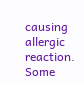causing allergic reaction. Some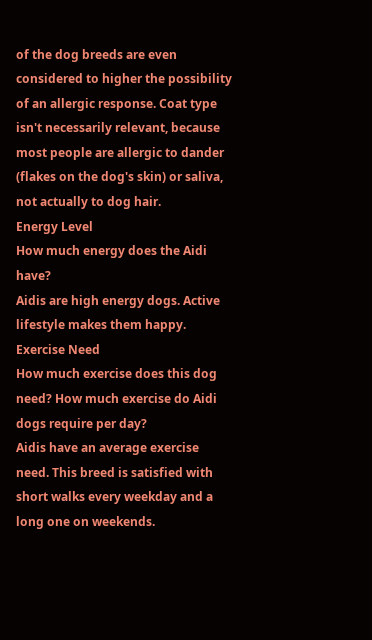of the dog breeds are even considered to higher the possibility of an allergic response. Coat type isn't necessarily relevant, because most people are allergic to dander (flakes on the dog's skin) or saliva, not actually to dog hair.
Energy Level
How much energy does the Aidi have?
Aidis are high energy dogs. Active lifestyle makes them happy.
Exercise Need
How much exercise does this dog need? How much exercise do Aidi dogs require per day?
Aidis have an average exercise need. This breed is satisfied with short walks every weekday and a long one on weekends.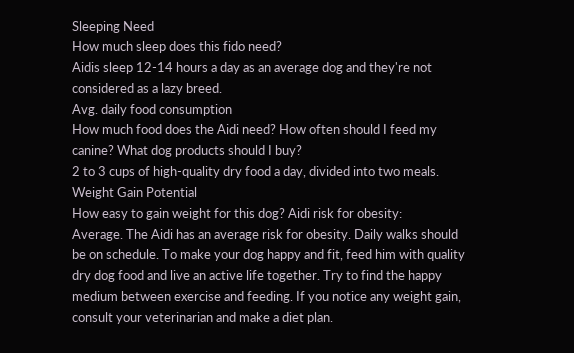Sleeping Need
How much sleep does this fido need?
Aidis sleep 12-14 hours a day as an average dog and they're not considered as a lazy breed.
Avg. daily food consumption
How much food does the Aidi need? How often should I feed my canine? What dog products should I buy?
2 to 3 cups of high-quality dry food a day, divided into two meals.
Weight Gain Potential
How easy to gain weight for this dog? Aidi risk for obesity:
Average. The Aidi has an average risk for obesity. Daily walks should be on schedule. To make your dog happy and fit, feed him with quality dry dog food and live an active life together. Try to find the happy medium between exercise and feeding. If you notice any weight gain, consult your veterinarian and make a diet plan.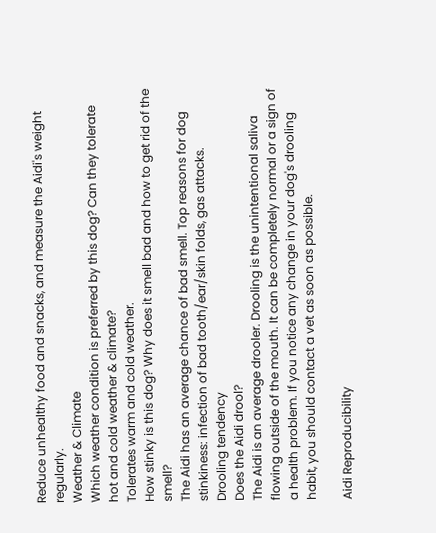Reduce unhealthy food and snacks, and measure the Aidi's weight regularly.
Weather & Climate
Which weather condition is preferred by this dog? Can they tolerate hot and cold weather & climate?
Tolerates warm and cold weather.
How stinky is this dog? Why does it smell bad and how to get rid of the smell?
The Aidi has an average chance of bad smell. Top reasons for dog stinkiness: infection of bad tooth/ear/skin folds, gas attacks.
Drooling tendency
Does the Aidi drool?
The Aidi is an average drooler. Drooling is the unintentional saliva flowing outside of the mouth. It can be completely normal or a sign of a health problem. If you notice any change in your dog's drooling habit, you should contact a vet as soon as possible.

Aidi Reproducibility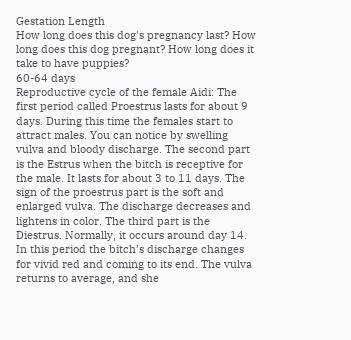Gestation Length
How long does this dog's pregnancy last? How long does this dog pregnant? How long does it take to have puppies?
60-64 days
Reproductive cycle of the female Aidi: The first period called Proestrus lasts for about 9 days. During this time the females start to attract males. You can notice by swelling vulva and bloody discharge. The second part is the Estrus when the bitch is receptive for the male. It lasts for about 3 to 11 days. The sign of the proestrus part is the soft and enlarged vulva. The discharge decreases and lightens in color. The third part is the Diestrus. Normally, it occurs around day 14. In this period the bitch’s discharge changes for vivid red and coming to its end. The vulva returns to average, and she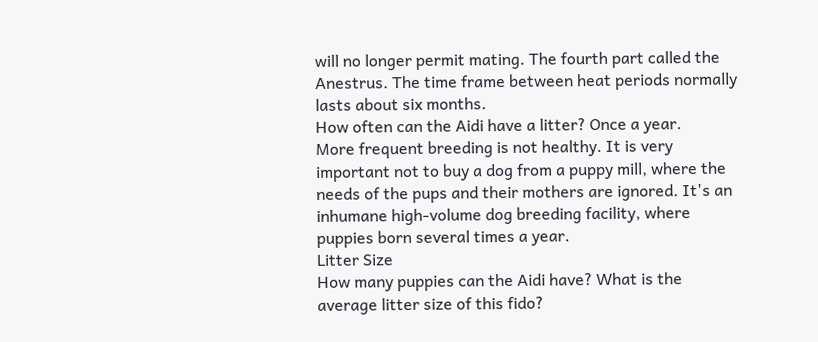will no longer permit mating. The fourth part called the Anestrus. The time frame between heat periods normally lasts about six months.
How often can the Aidi have a litter? Once a year.
More frequent breeding is not healthy. It is very important not to buy a dog from a puppy mill, where the needs of the pups and their mothers are ignored. It's an inhumane high-volume dog breeding facility, where puppies born several times a year.
Litter Size
How many puppies can the Aidi have? What is the average litter size of this fido?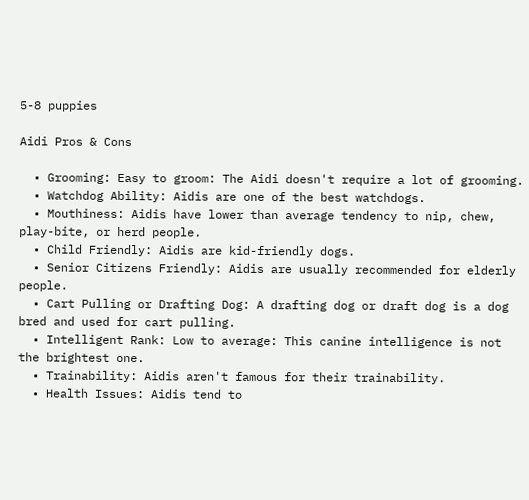5-8 puppies

Aidi Pros & Cons

  • Grooming: Easy to groom: The Aidi doesn't require a lot of grooming.
  • Watchdog Ability: Aidis are one of the best watchdogs.
  • Mouthiness: Aidis have lower than average tendency to nip, chew, play-bite, or herd people.
  • Child Friendly: Aidis are kid-friendly dogs.
  • Senior Citizens Friendly: Aidis are usually recommended for elderly people.
  • Cart Pulling or Drafting Dog: A drafting dog or draft dog is a dog bred and used for cart pulling.
  • Intelligent Rank: Low to average: This canine intelligence is not the brightest one.
  • Trainability: Aidis aren't famous for their trainability.
  • Health Issues: Aidis tend to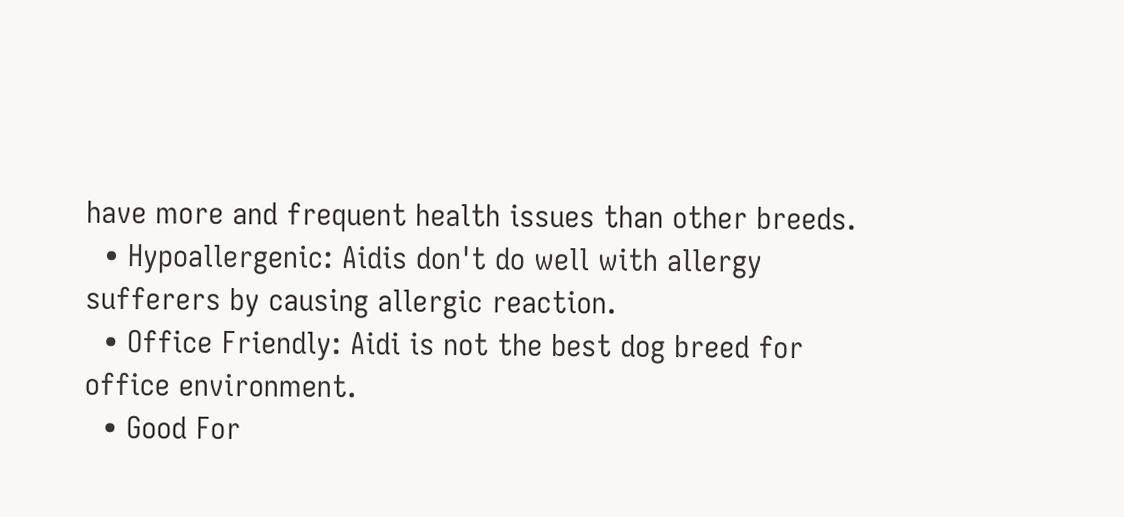have more and frequent health issues than other breeds.
  • Hypoallergenic: Aidis don't do well with allergy sufferers by causing allergic reaction.
  • Office Friendly: Aidi is not the best dog breed for office environment.
  • Good For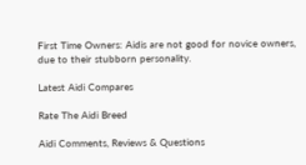First Time Owners: Aidis are not good for novice owners, due to their stubborn personality.

Latest Aidi Compares

Rate The Aidi Breed

Aidi Comments, Reviews & Questions